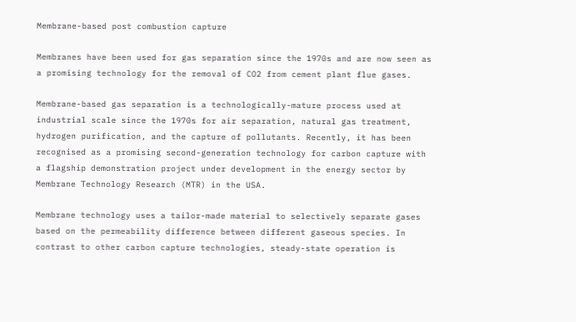Membrane-based post combustion capture

Membranes have been used for gas separation since the 1970s and are now seen as a promising technology for the removal of CO2 from cement plant flue gases.

Membrane-based gas separation is a technologically-mature process used at industrial scale since the 1970s for air separation, natural gas treatment, hydrogen purification, and the capture of pollutants. Recently, it has been recognised as a promising second-generation technology for carbon capture with a flagship demonstration project under development in the energy sector by Membrane Technology Research (MTR) in the USA.

Membrane technology uses a tailor-made material to selectively separate gases based on the permeability difference between different gaseous species. In contrast to other carbon capture technologies, steady-state operation is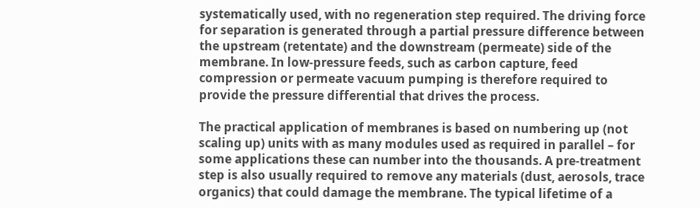systematically used, with no regeneration step required. The driving force for separation is generated through a partial pressure difference between the upstream (retentate) and the downstream (permeate) side of the membrane. In low-pressure feeds, such as carbon capture, feed compression or permeate vacuum pumping is therefore required to provide the pressure differential that drives the process.

The practical application of membranes is based on numbering up (not scaling up) units with as many modules used as required in parallel – for some applications these can number into the thousands. A pre-treatment step is also usually required to remove any materials (dust, aerosols, trace organics) that could damage the membrane. The typical lifetime of a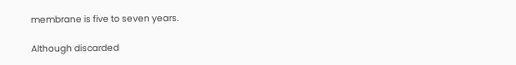membrane is five to seven years.

Although discarded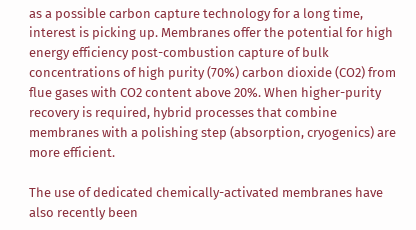as a possible carbon capture technology for a long time, interest is picking up. Membranes offer the potential for high energy efficiency post-combustion capture of bulk concentrations of high purity (70%) carbon dioxide (CO2) from flue gases with CO2 content above 20%. When higher-purity recovery is required, hybrid processes that combine membranes with a polishing step (absorption, cryogenics) are more efficient.

The use of dedicated chemically-activated membranes have also recently been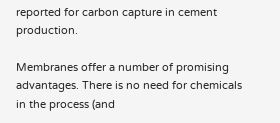reported for carbon capture in cement production.

Membranes offer a number of promising advantages. There is no need for chemicals in the process (and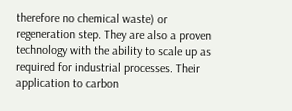therefore no chemical waste) or regeneration step. They are also a proven technology with the ability to scale up as required for industrial processes. Their application to carbon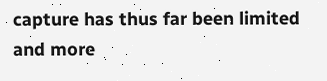capture has thus far been limited and more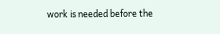work is needed before the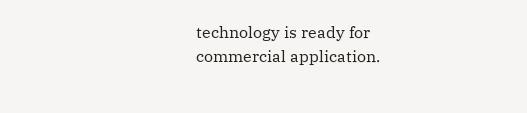technology is ready for commercial application.